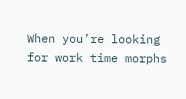When you’re looking for work time morphs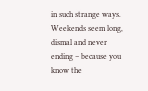in such strange ways. Weekends seem long, dismal and never ending – because you know the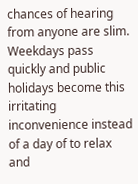chances of hearing from anyone are slim. Weekdays pass quickly and public holidays become this irritating inconvenience instead of a day of to relax and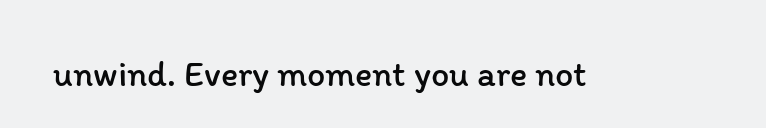unwind. Every moment you are not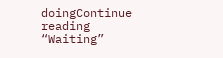doingContinue reading “Waiting”